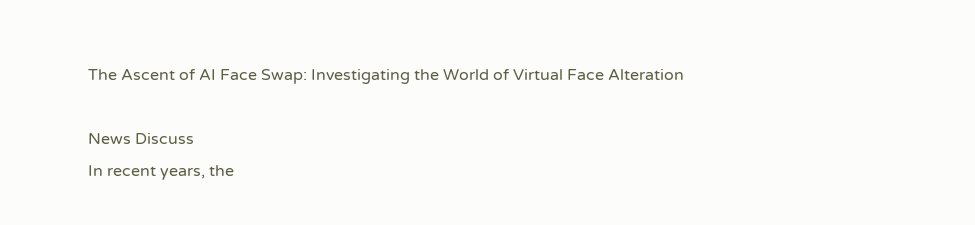The Ascent of AI Face Swap: Investigating the World of Virtual Face Alteration

News Discuss
In recent years, the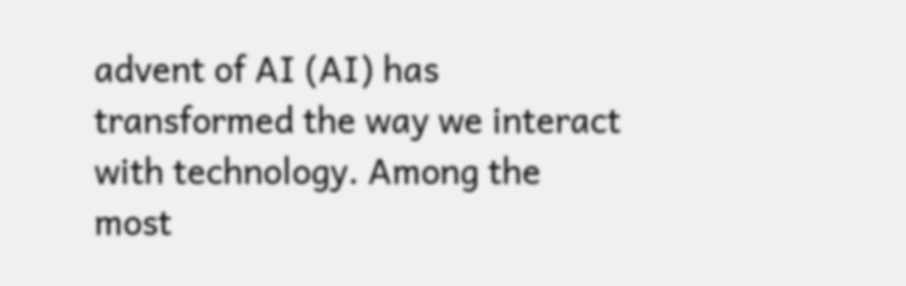advent of AI (AI) has transformed the way we interact with technology. Among the most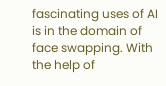fascinating uses of AI is in the domain of face swapping. With the help of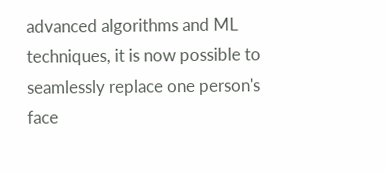advanced algorithms and ML techniques, it is now possible to seamlessly replace one person's face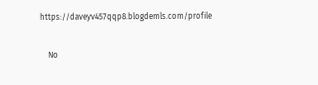https://daveyv457qqp8.blogdemls.com/profile


    No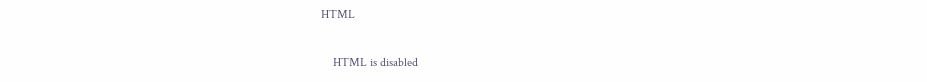HTML

    HTML is disabled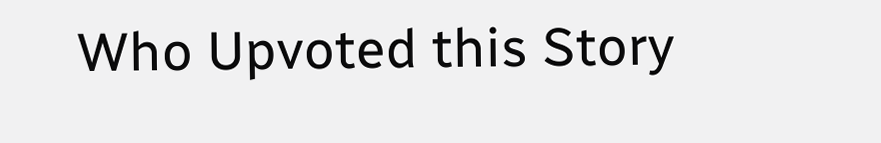Who Upvoted this Story